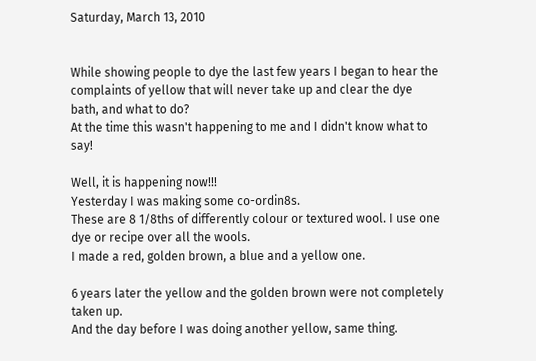Saturday, March 13, 2010


While showing people to dye the last few years I began to hear the complaints of yellow that will never take up and clear the dye bath, and what to do?
At the time this wasn't happening to me and I didn't know what to say!

Well, it is happening now!!!
Yesterday I was making some co-ordin8s.
These are 8 1/8ths of differently colour or textured wool. I use one dye or recipe over all the wools.
I made a red, golden brown, a blue and a yellow one.

6 years later the yellow and the golden brown were not completely taken up.
And the day before I was doing another yellow, same thing.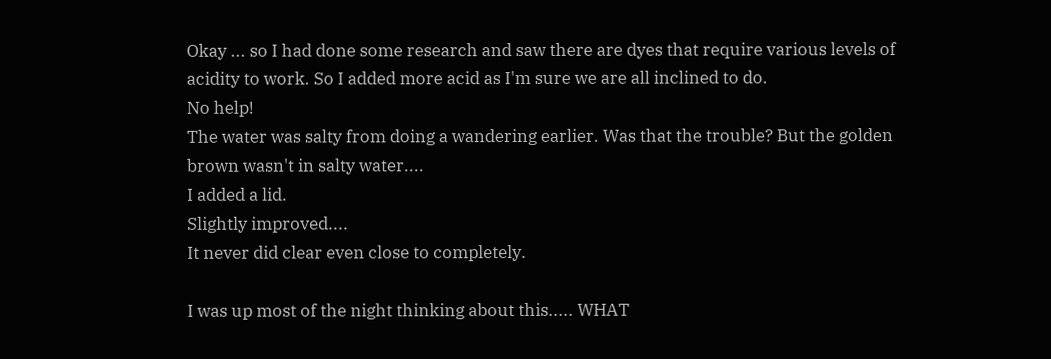Okay ... so I had done some research and saw there are dyes that require various levels of acidity to work. So I added more acid as I'm sure we are all inclined to do.
No help!
The water was salty from doing a wandering earlier. Was that the trouble? But the golden brown wasn't in salty water....
I added a lid.
Slightly improved....
It never did clear even close to completely.

I was up most of the night thinking about this..... WHAT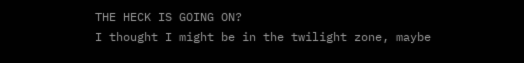THE HECK IS GOING ON?
I thought I might be in the twilight zone, maybe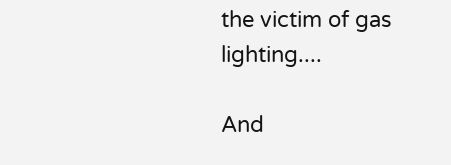the victim of gas lighting....

And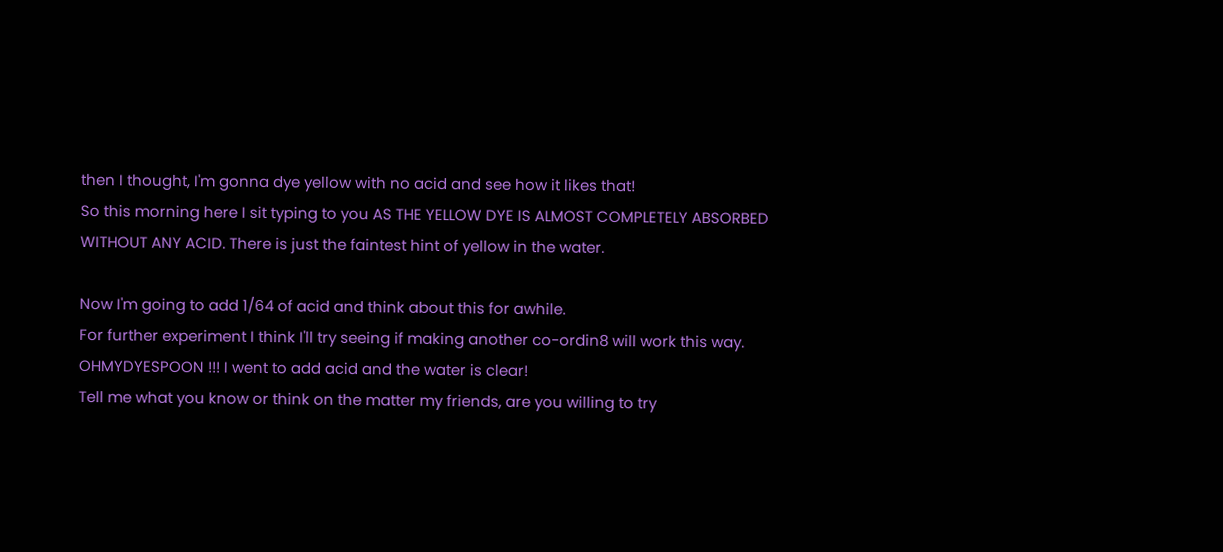then I thought, I'm gonna dye yellow with no acid and see how it likes that!
So this morning here I sit typing to you AS THE YELLOW DYE IS ALMOST COMPLETELY ABSORBED WITHOUT ANY ACID. There is just the faintest hint of yellow in the water.

Now I'm going to add 1/64 of acid and think about this for awhile.
For further experiment I think I'll try seeing if making another co-ordin8 will work this way.
OHMYDYESPOON !!! I went to add acid and the water is clear!
Tell me what you know or think on the matter my friends, are you willing to try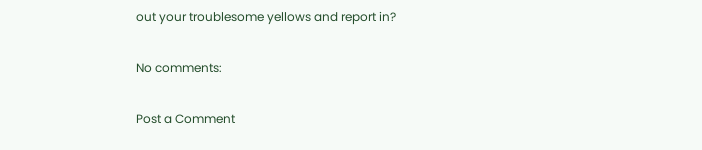out your troublesome yellows and report in?

No comments:

Post a Comment